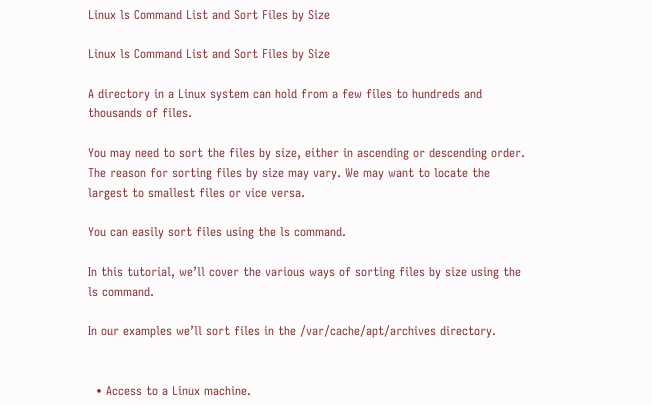Linux ls Command List and Sort Files by Size

Linux ls Command List and Sort Files by Size

A directory in a Linux system can hold from a few files to hundreds and thousands of files.

You may need to sort the files by size, either in ascending or descending order. The reason for sorting files by size may vary. We may want to locate the largest to smallest files or vice versa.

You can easily sort files using the ls command.

In this tutorial, we’ll cover the various ways of sorting files by size using the ls command.

In our examples we’ll sort files in the /var/cache/apt/archives directory.


  • Access to a Linux machine.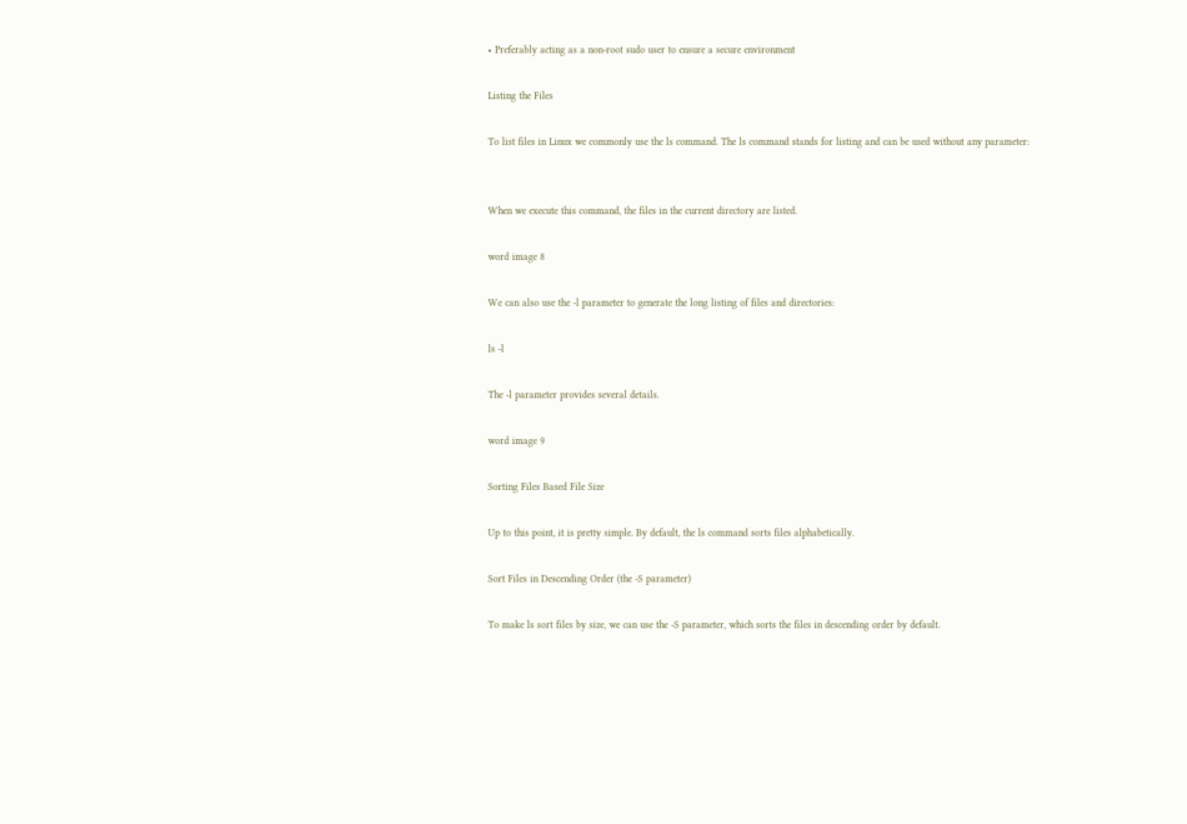• Preferably acting as a non-root sudo user to ensure a secure environment

Listing the Files

To list files in Linux we commonly use the ls command. The ls command stands for listing and can be used without any parameter:


When we execute this command, the files in the current directory are listed.

word image 8

We can also use the -l parameter to generate the long listing of files and directories:

ls -l

The -l parameter provides several details.

word image 9

Sorting Files Based File Size

Up to this point, it is pretty simple. By default, the ls command sorts files alphabetically.

Sort Files in Descending Order (the -S parameter)

To make ls sort files by size, we can use the -S parameter, which sorts the files in descending order by default.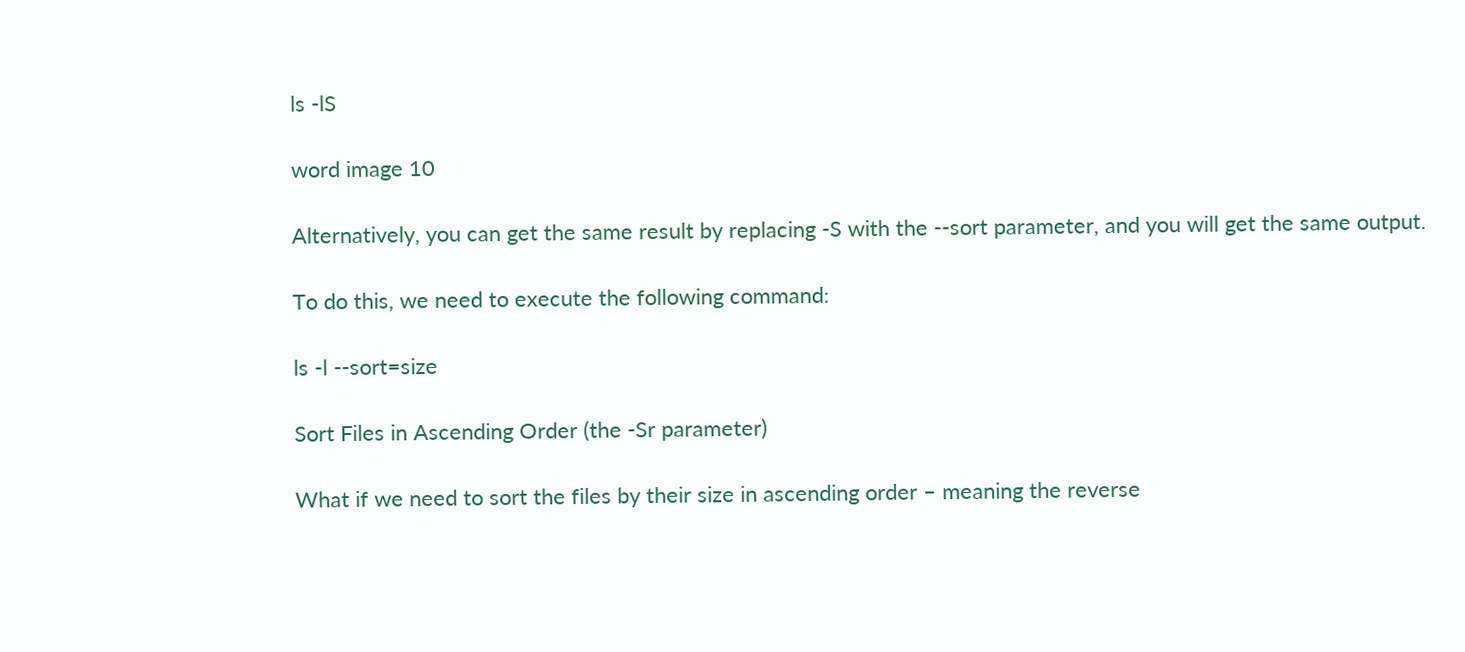ls -lS

word image 10

Alternatively, you can get the same result by replacing -S with the --sort parameter, and you will get the same output.

To do this, we need to execute the following command:

ls -l --sort=size

Sort Files in Ascending Order (the -Sr parameter)

What if we need to sort the files by their size in ascending order – meaning the reverse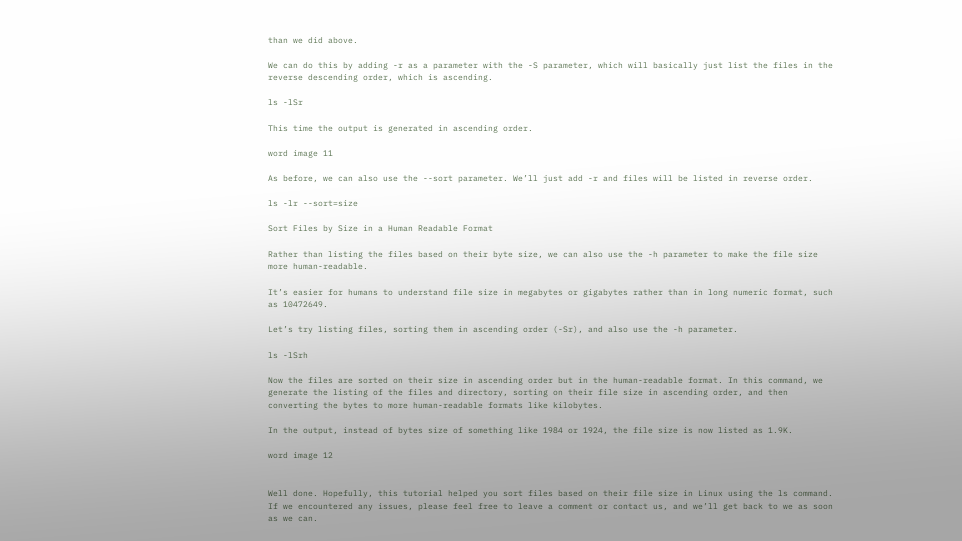than we did above.

We can do this by adding -r as a parameter with the -S parameter, which will basically just list the files in the reverse descending order, which is ascending.

ls -lSr

This time the output is generated in ascending order.

word image 11

As before, we can also use the --sort parameter. We’ll just add -r and files will be listed in reverse order.

ls -lr --sort=size

Sort Files by Size in a Human Readable Format

Rather than listing the files based on their byte size, we can also use the -h parameter to make the file size more human-readable.

It’s easier for humans to understand file size in megabytes or gigabytes rather than in long numeric format, such as 10472649.

Let’s try listing files, sorting them in ascending order (-Sr), and also use the -h parameter.

ls -lSrh

Now the files are sorted on their size in ascending order but in the human-readable format. In this command, we generate the listing of the files and directory, sorting on their file size in ascending order, and then converting the bytes to more human-readable formats like kilobytes.

In the output, instead of bytes size of something like 1984 or 1924, the file size is now listed as 1.9K.

word image 12


Well done. Hopefully, this tutorial helped you sort files based on their file size in Linux using the ls command. If we encountered any issues, please feel free to leave a comment or contact us, and we’ll get back to we as soon as we can.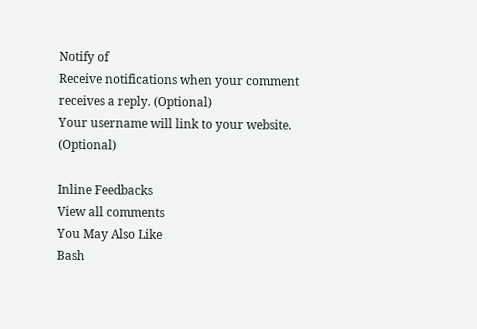Notify of
Receive notifications when your comment receives a reply. (Optional)
Your username will link to your website. (Optional)

Inline Feedbacks
View all comments
You May Also Like
Bash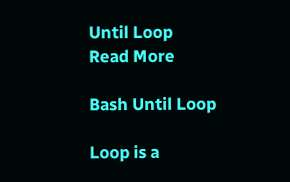Until Loop
Read More

Bash Until Loop

Loop is a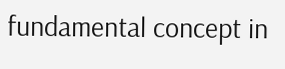fundamental concept in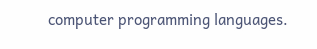computer programming languages.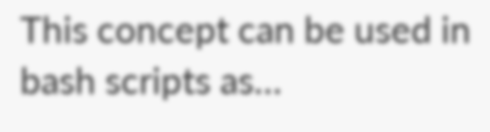This concept can be used in bash scripts as…